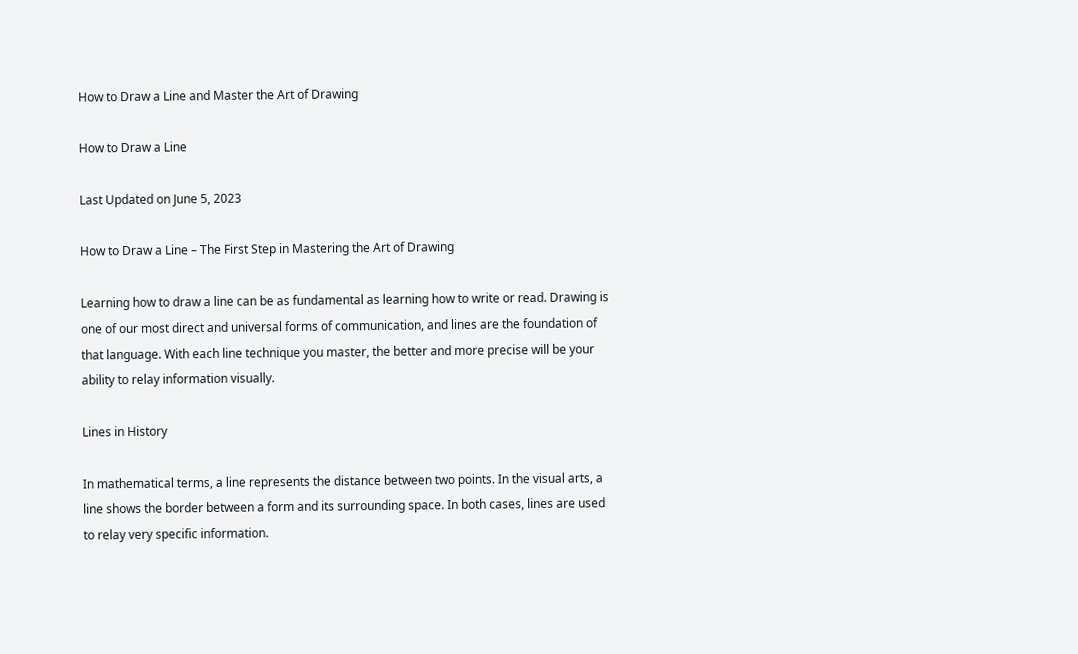How to Draw a Line and Master the Art of Drawing

How to Draw a Line

Last Updated on June 5, 2023

How to Draw a Line – The First Step in Mastering the Art of Drawing

Learning how to draw a line can be as fundamental as learning how to write or read. Drawing is one of our most direct and universal forms of communication, and lines are the foundation of that language. With each line technique you master, the better and more precise will be your ability to relay information visually.

Lines in History

In mathematical terms, a line represents the distance between two points. In the visual arts, a line shows the border between a form and its surrounding space. In both cases, lines are used to relay very specific information.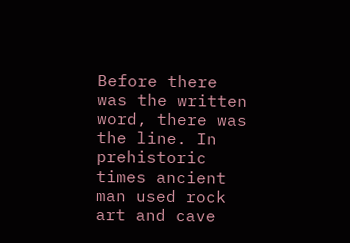Before there was the written word, there was the line. In prehistoric times ancient man used rock art and cave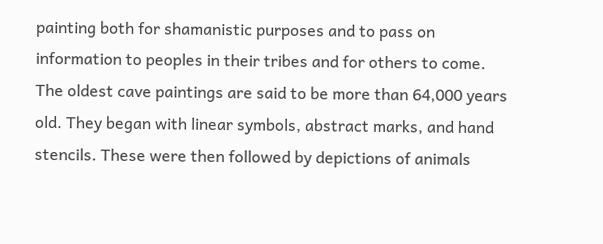painting both for shamanistic purposes and to pass on information to peoples in their tribes and for others to come. The oldest cave paintings are said to be more than 64,000 years old. They began with linear symbols, abstract marks, and hand stencils. These were then followed by depictions of animals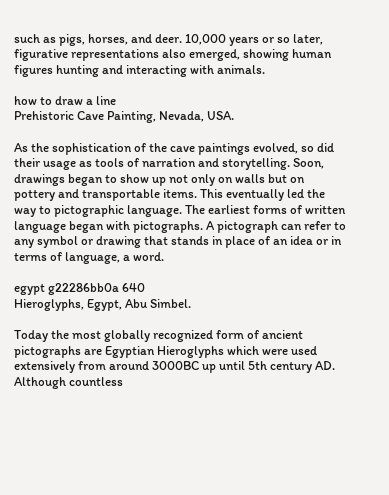such as pigs, horses, and deer. 10,000 years or so later, figurative representations also emerged, showing human figures hunting and interacting with animals.

how to draw a line
Prehistoric Cave Painting, Nevada, USA.

As the sophistication of the cave paintings evolved, so did their usage as tools of narration and storytelling. Soon, drawings began to show up not only on walls but on pottery and transportable items. This eventually led the way to pictographic language. The earliest forms of written language began with pictographs. A pictograph can refer to any symbol or drawing that stands in place of an idea or in terms of language, a word.

egypt g22286bb0a 640
Hieroglyphs, Egypt, Abu Simbel.

Today the most globally recognized form of ancient pictographs are Egyptian Hieroglyphs which were used extensively from around 3000BC up until 5th century AD. Although countless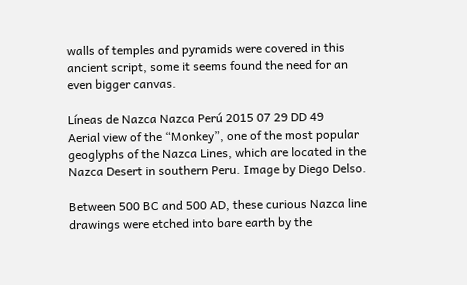walls of temples and pyramids were covered in this ancient script, some it seems found the need for an even bigger canvas.

Líneas de Nazca Nazca Perú 2015 07 29 DD 49
Aerial view of the “Monkey”, one of the most popular geoglyphs of the Nazca Lines, which are located in the Nazca Desert in southern Peru. Image by Diego Delso.

Between 500 BC and 500 AD, these curious Nazca line drawings were etched into bare earth by the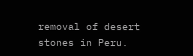removal of desert stones in Peru.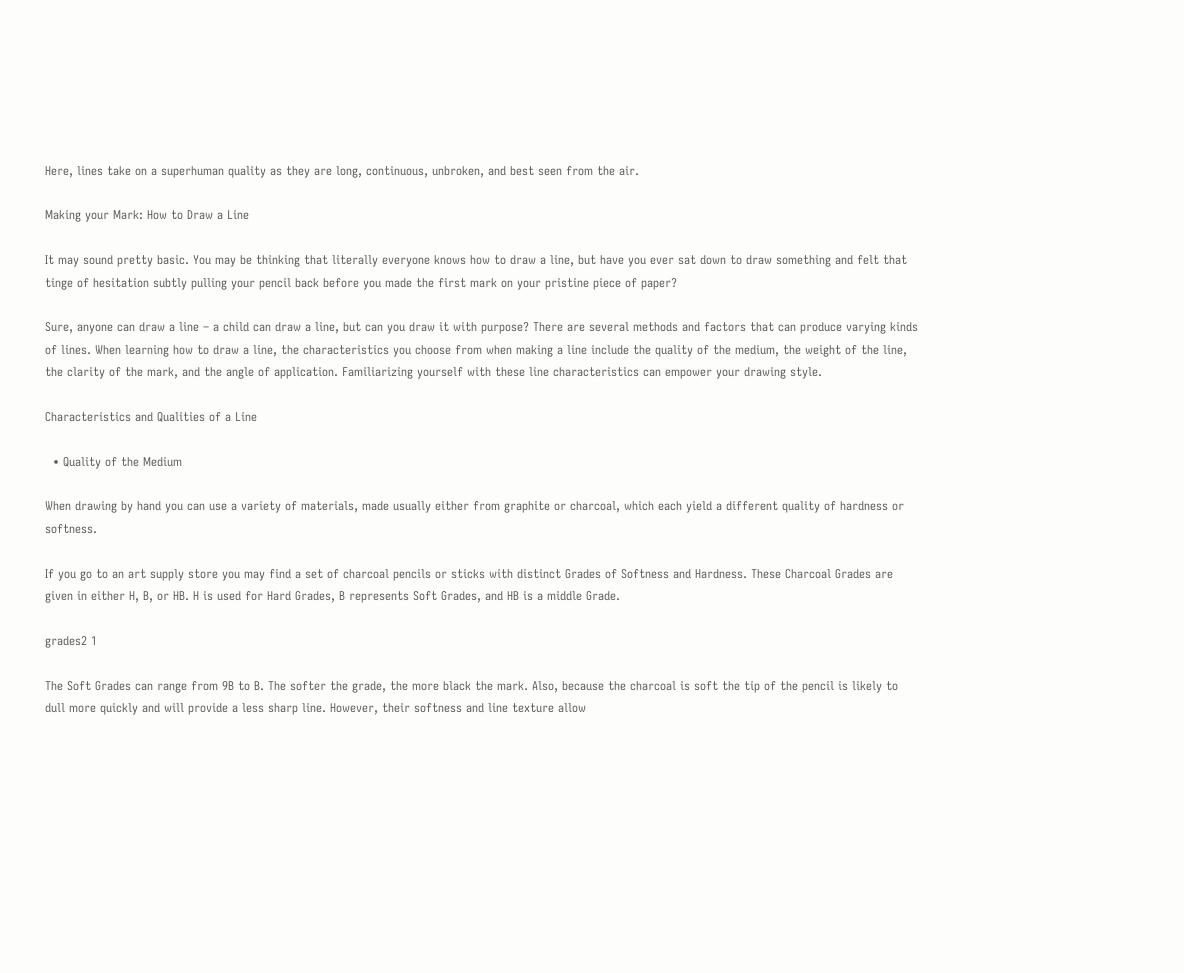Here, lines take on a superhuman quality as they are long, continuous, unbroken, and best seen from the air.

Making your Mark: How to Draw a Line

It may sound pretty basic. You may be thinking that literally everyone knows how to draw a line, but have you ever sat down to draw something and felt that tinge of hesitation subtly pulling your pencil back before you made the first mark on your pristine piece of paper?

Sure, anyone can draw a line – a child can draw a line, but can you draw it with purpose? There are several methods and factors that can produce varying kinds of lines. When learning how to draw a line, the characteristics you choose from when making a line include the quality of the medium, the weight of the line, the clarity of the mark, and the angle of application. Familiarizing yourself with these line characteristics can empower your drawing style.

Characteristics and Qualities of a Line

  • Quality of the Medium

When drawing by hand you can use a variety of materials, made usually either from graphite or charcoal, which each yield a different quality of hardness or softness.

If you go to an art supply store you may find a set of charcoal pencils or sticks with distinct Grades of Softness and Hardness. These Charcoal Grades are given in either H, B, or HB. H is used for Hard Grades, B represents Soft Grades, and HB is a middle Grade.

grades2 1

The Soft Grades can range from 9B to B. The softer the grade, the more black the mark. Also, because the charcoal is soft the tip of the pencil is likely to dull more quickly and will provide a less sharp line. However, their softness and line texture allow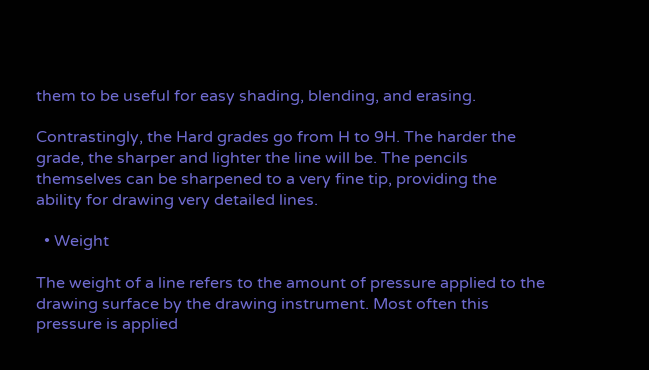them to be useful for easy shading, blending, and erasing.

Contrastingly, the Hard grades go from H to 9H. The harder the grade, the sharper and lighter the line will be. The pencils themselves can be sharpened to a very fine tip, providing the ability for drawing very detailed lines.

  • Weight

The weight of a line refers to the amount of pressure applied to the drawing surface by the drawing instrument. Most often this pressure is applied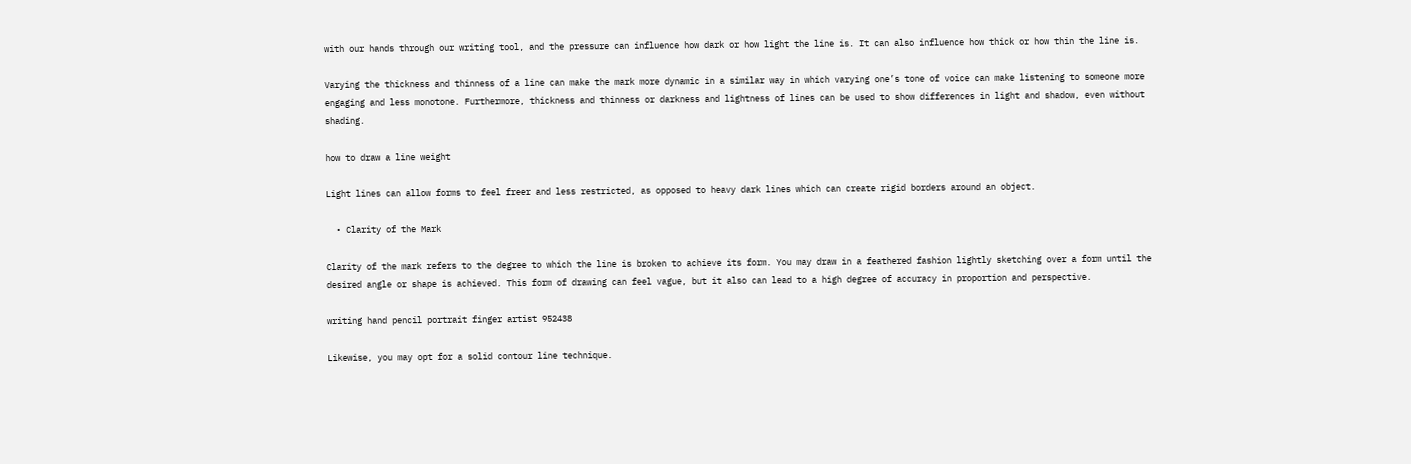with our hands through our writing tool, and the pressure can influence how dark or how light the line is. It can also influence how thick or how thin the line is.

Varying the thickness and thinness of a line can make the mark more dynamic in a similar way in which varying one’s tone of voice can make listening to someone more engaging and less monotone. Furthermore, thickness and thinness or darkness and lightness of lines can be used to show differences in light and shadow, even without shading.

how to draw a line weight

Light lines can allow forms to feel freer and less restricted, as opposed to heavy dark lines which can create rigid borders around an object.

  • Clarity of the Mark

Clarity of the mark refers to the degree to which the line is broken to achieve its form. You may draw in a feathered fashion lightly sketching over a form until the desired angle or shape is achieved. This form of drawing can feel vague, but it also can lead to a high degree of accuracy in proportion and perspective.

writing hand pencil portrait finger artist 952438

Likewise, you may opt for a solid contour line technique.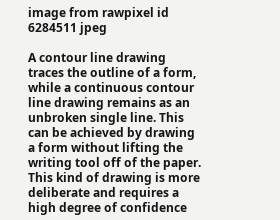image from rawpixel id 6284511 jpeg

A contour line drawing traces the outline of a form, while a continuous contour line drawing remains as an unbroken single line. This can be achieved by drawing a form without lifting the writing tool off of the paper. This kind of drawing is more deliberate and requires a high degree of confidence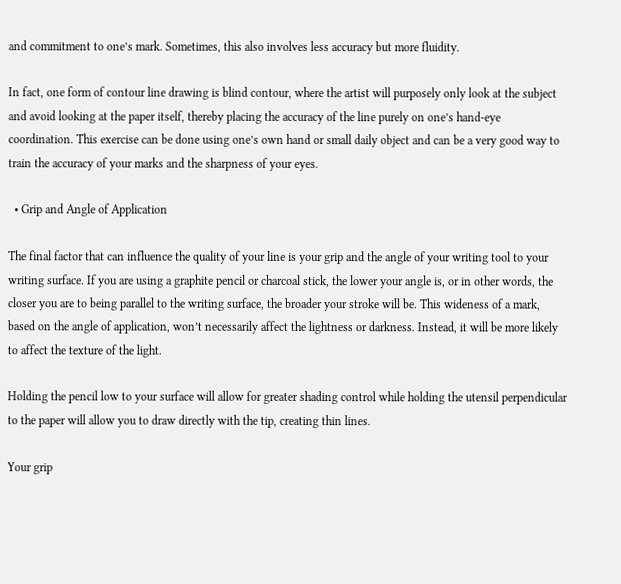and commitment to one’s mark. Sometimes, this also involves less accuracy but more fluidity.

In fact, one form of contour line drawing is blind contour, where the artist will purposely only look at the subject and avoid looking at the paper itself, thereby placing the accuracy of the line purely on one’s hand-eye coordination. This exercise can be done using one’s own hand or small daily object and can be a very good way to train the accuracy of your marks and the sharpness of your eyes.

  • Grip and Angle of Application

The final factor that can influence the quality of your line is your grip and the angle of your writing tool to your writing surface. If you are using a graphite pencil or charcoal stick, the lower your angle is, or in other words, the closer you are to being parallel to the writing surface, the broader your stroke will be. This wideness of a mark, based on the angle of application, won’t necessarily affect the lightness or darkness. Instead, it will be more likely to affect the texture of the light.

Holding the pencil low to your surface will allow for greater shading control while holding the utensil perpendicular to the paper will allow you to draw directly with the tip, creating thin lines.

Your grip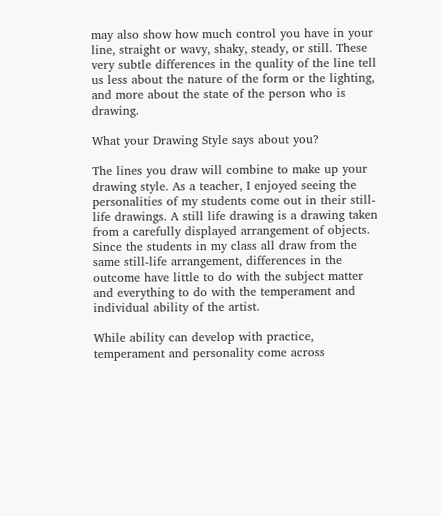may also show how much control you have in your line, straight or wavy, shaky, steady, or still. These very subtle differences in the quality of the line tell us less about the nature of the form or the lighting, and more about the state of the person who is drawing.

What your Drawing Style says about you?

The lines you draw will combine to make up your drawing style. As a teacher, I enjoyed seeing the personalities of my students come out in their still-life drawings. A still life drawing is a drawing taken from a carefully displayed arrangement of objects. Since the students in my class all draw from the same still-life arrangement, differences in the outcome have little to do with the subject matter and everything to do with the temperament and individual ability of the artist.

While ability can develop with practice, temperament and personality come across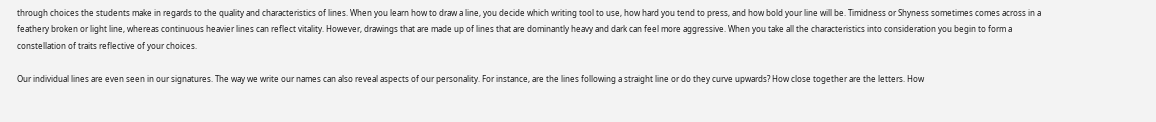through choices the students make in regards to the quality and characteristics of lines. When you learn how to draw a line, you decide which writing tool to use, how hard you tend to press, and how bold your line will be. Timidness or Shyness sometimes comes across in a feathery broken or light line, whereas continuous heavier lines can reflect vitality. However, drawings that are made up of lines that are dominantly heavy and dark can feel more aggressive. When you take all the characteristics into consideration you begin to form a constellation of traits reflective of your choices.

Our individual lines are even seen in our signatures. The way we write our names can also reveal aspects of our personality. For instance, are the lines following a straight line or do they curve upwards? How close together are the letters. How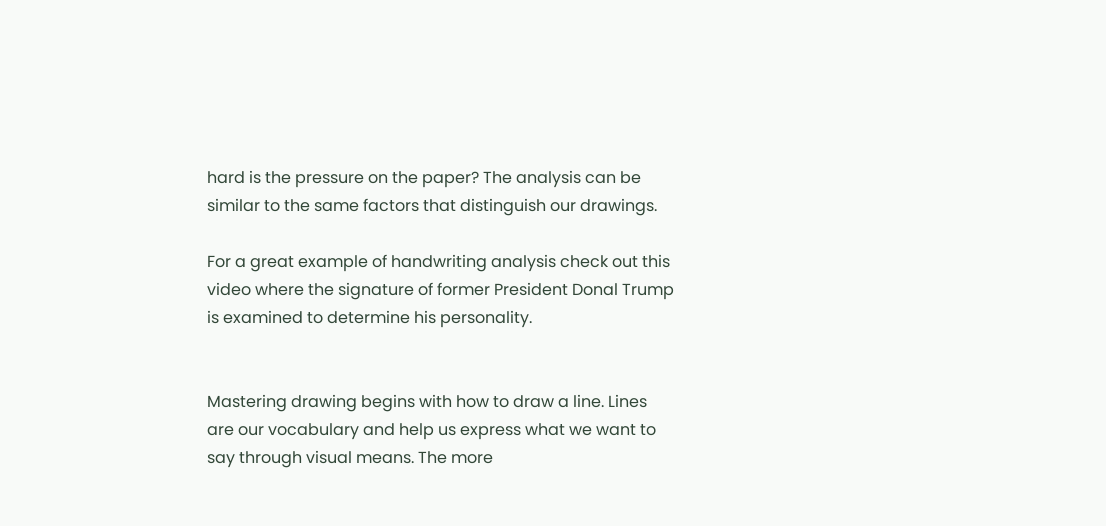hard is the pressure on the paper? The analysis can be similar to the same factors that distinguish our drawings.

For a great example of handwriting analysis check out this video where the signature of former President Donal Trump is examined to determine his personality.


Mastering drawing begins with how to draw a line. Lines are our vocabulary and help us express what we want to say through visual means. The more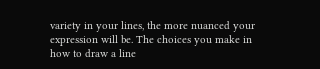variety in your lines, the more nuanced your expression will be. The choices you make in how to draw a line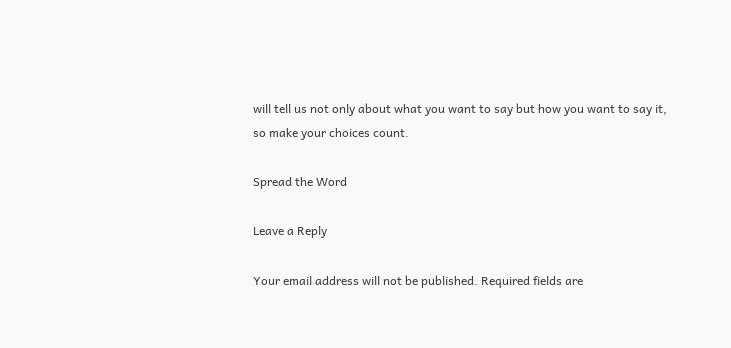will tell us not only about what you want to say but how you want to say it, so make your choices count.

Spread the Word

Leave a Reply

Your email address will not be published. Required fields are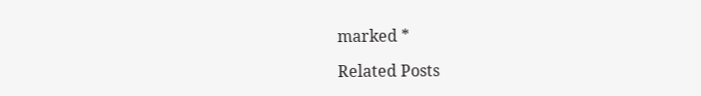marked *

Related Posts